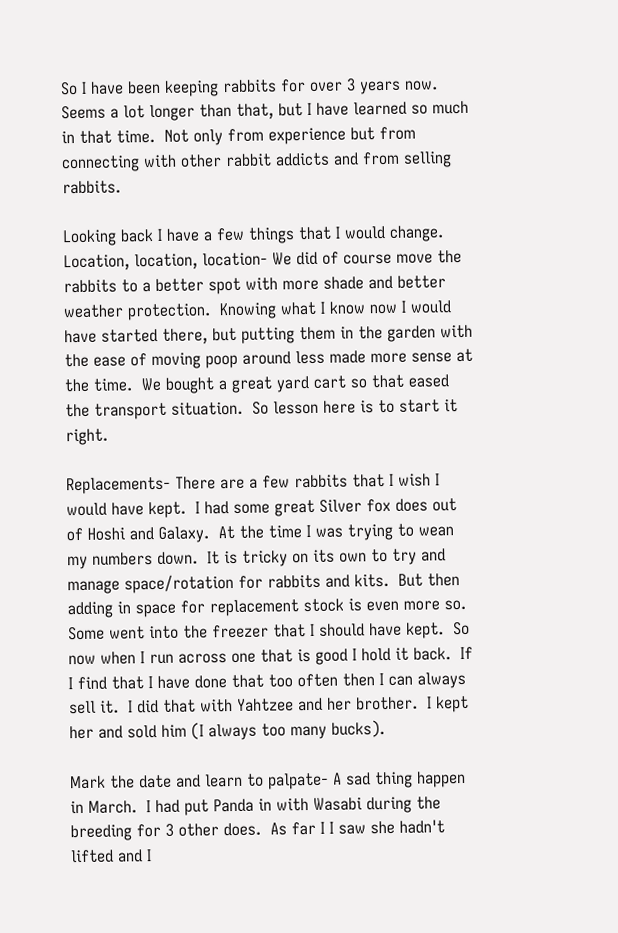So I have been keeping rabbits for over 3 years now.  Seems a lot longer than that, but I have learned so much in that time.  Not only from experience but from connecting with other rabbit addicts and from selling rabbits.

Looking back I have a few things that I would change.
Location, location, location- We did of course move the rabbits to a better spot with more shade and better weather protection.  Knowing what I know now I would have started there, but putting them in the garden with the ease of moving poop around less made more sense at the time.  We bought a great yard cart so that eased the transport situation.  So lesson here is to start it right.

Replacements- There are a few rabbits that I wish I would have kept.  I had some great Silver fox does out of Hoshi and Galaxy.  At the time I was trying to wean my numbers down.  It is tricky on its own to try and manage space/rotation for rabbits and kits.  But then adding in space for replacement stock is even more so.  Some went into the freezer that I should have kept.  So now when I run across one that is good I hold it back.  If I find that I have done that too often then I can always sell it.  I did that with Yahtzee and her brother.  I kept her and sold him (I always too many bucks).

Mark the date and learn to palpate- A sad thing happen in March.  I had put Panda in with Wasabi during the breeding for 3 other does.  As far I I saw she hadn't lifted and I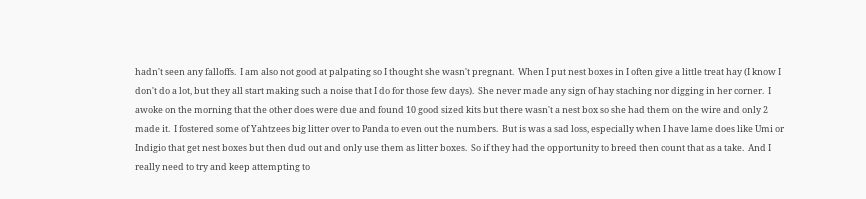hadn't seen any falloffs.  I am also not good at palpating so I thought she wasn't pregnant.  When I put nest boxes in I often give a little treat hay (I know I don't do a lot, but they all start making such a noise that I do for those few days).  She never made any sign of hay staching nor digging in her corner.  I awoke on the morning that the other does were due and found 10 good sized kits but there wasn't a nest box so she had them on the wire and only 2 made it.  I fostered some of Yahtzees big litter over to Panda to even out the numbers.  But is was a sad loss, especially when I have lame does like Umi or Indigio that get nest boxes but then dud out and only use them as litter boxes.  So if they had the opportunity to breed then count that as a take.  And I really need to try and keep attempting to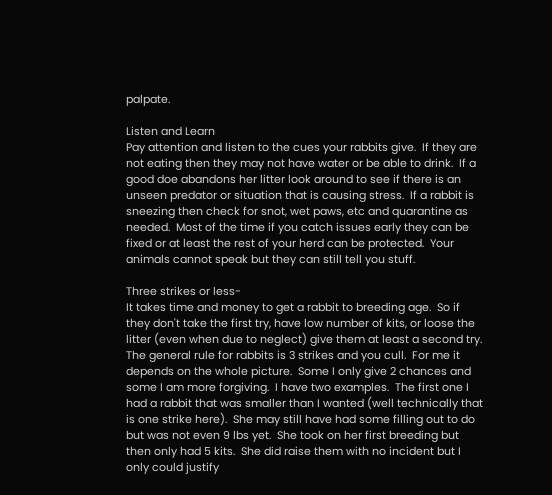palpate.

Listen and Learn
Pay attention and listen to the cues your rabbits give.  If they are not eating then they may not have water or be able to drink.  If a good doe abandons her litter look around to see if there is an unseen predator or situation that is causing stress.  If a rabbit is sneezing then check for snot, wet paws, etc and quarantine as needed.  Most of the time if you catch issues early they can be fixed or at least the rest of your herd can be protected.  Your animals cannot speak but they can still tell you stuff.

Three strikes or less-
It takes time and money to get a rabbit to breeding age.  So if they don't take the first try, have low number of kits, or loose the litter (even when due to neglect) give them at least a second try.  The general rule for rabbits is 3 strikes and you cull.  For me it depends on the whole picture.  Some I only give 2 chances and some I am more forgiving.  I have two examples.  The first one I had a rabbit that was smaller than I wanted (well technically that is one strike here).  She may still have had some filling out to do but was not even 9 lbs yet.  She took on her first breeding but then only had 5 kits.  She did raise them with no incident but I only could justify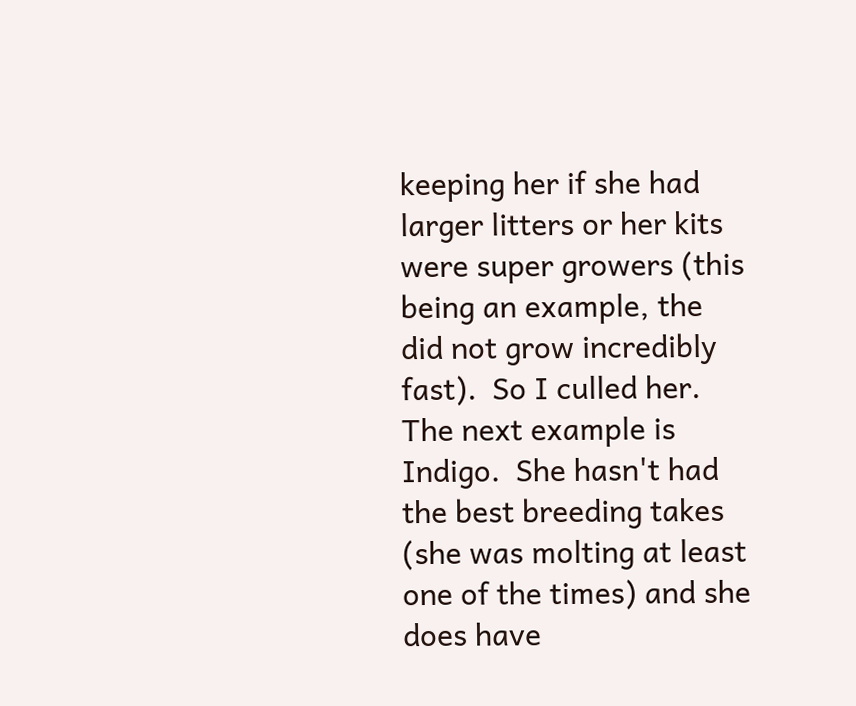keeping her if she had larger litters or her kits were super growers (this being an example, the did not grow incredibly fast).  So I culled her.  The next example is Indigo.  She hasn't had the best breeding takes (she was molting at least one of the times) and she does have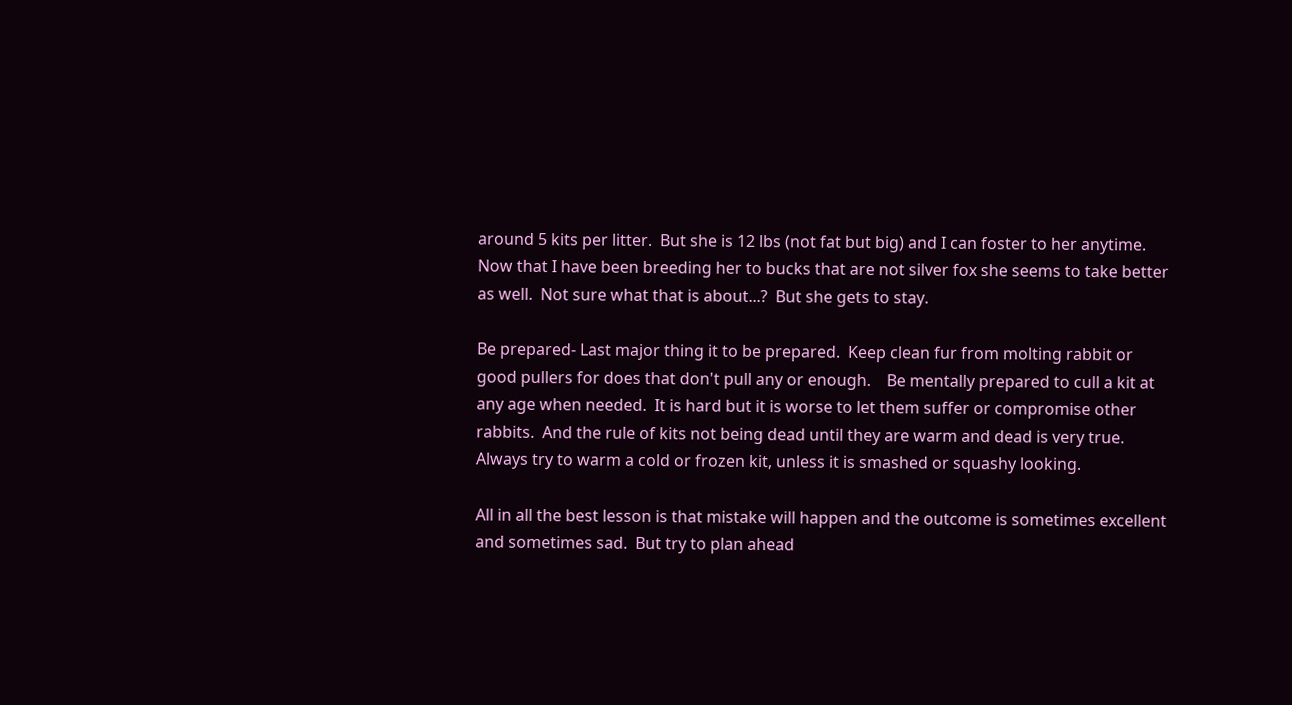around 5 kits per litter.  But she is 12 lbs (not fat but big) and I can foster to her anytime.  Now that I have been breeding her to bucks that are not silver fox she seems to take better as well.  Not sure what that is about...?  But she gets to stay.

Be prepared- Last major thing it to be prepared.  Keep clean fur from molting rabbit or good pullers for does that don't pull any or enough.    Be mentally prepared to cull a kit at any age when needed.  It is hard but it is worse to let them suffer or compromise other rabbits.  And the rule of kits not being dead until they are warm and dead is very true.  Always try to warm a cold or frozen kit, unless it is smashed or squashy looking.

All in all the best lesson is that mistake will happen and the outcome is sometimes excellent and sometimes sad.  But try to plan ahead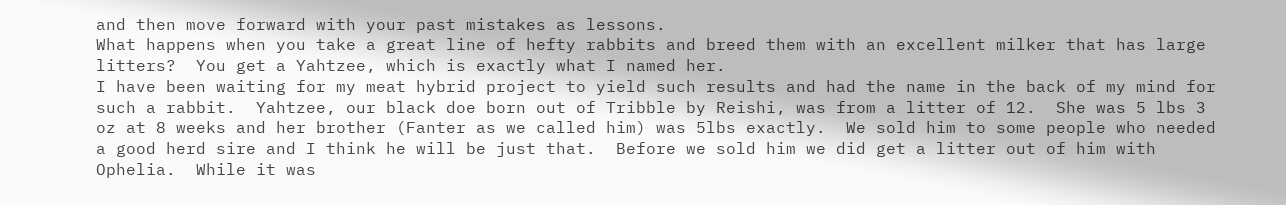and then move forward with your past mistakes as lessons.
What happens when you take a great line of hefty rabbits and breed them with an excellent milker that has large litters?  You get a Yahtzee, which is exactly what I named her.
I have been waiting for my meat hybrid project to yield such results and had the name in the back of my mind for such a rabbit.  Yahtzee, our black doe born out of Tribble by Reishi, was from a litter of 12.  She was 5 lbs 3 oz at 8 weeks and her brother (Fanter as we called him) was 5lbs exactly.  We sold him to some people who needed a good herd sire and I think he will be just that.  Before we sold him we did get a litter out of him with Ophelia.  While it was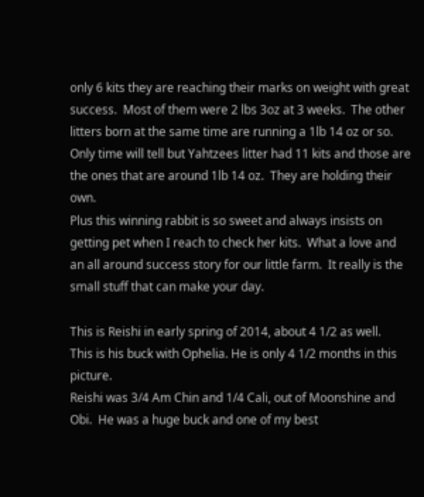only 6 kits they are reaching their marks on weight with great success.  Most of them were 2 lbs 3oz at 3 weeks.  The other litters born at the same time are running a 1lb 14 oz or so.  Only time will tell but Yahtzees litter had 11 kits and those are the ones that are around 1lb 14 oz.  They are holding their own.
Plus this winning rabbit is so sweet and always insists on getting pet when I reach to check her kits.  What a love and an all around success story for our little farm.  It really is the small stuff that can make your day.

This is Reishi in early spring of 2014, about 4 1/2 as well.
This is his buck with Ophelia. He is only 4 1/2 months in this picture.
Reishi was 3/4 Am Chin and 1/4 Cali, out of Moonshine and Obi.  He was a huge buck and one of my best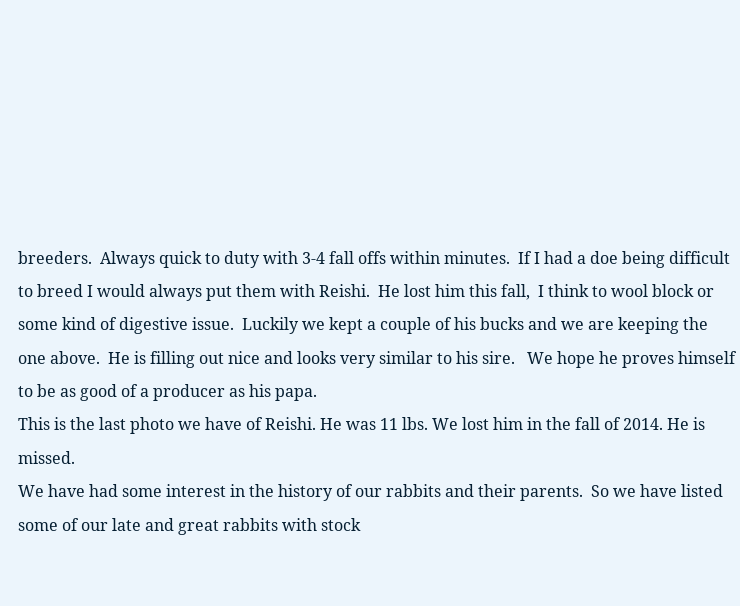breeders.  Always quick to duty with 3-4 fall offs within minutes.  If I had a doe being difficult to breed I would always put them with Reishi.  He lost him this fall,  I think to wool block or some kind of digestive issue.  Luckily we kept a couple of his bucks and we are keeping the one above.  He is filling out nice and looks very similar to his sire.   We hope he proves himself to be as good of a producer as his papa.
This is the last photo we have of Reishi. He was 11 lbs. We lost him in the fall of 2014. He is missed.
We have had some interest in the history of our rabbits and their parents.  So we have listed some of our late and great rabbits with stock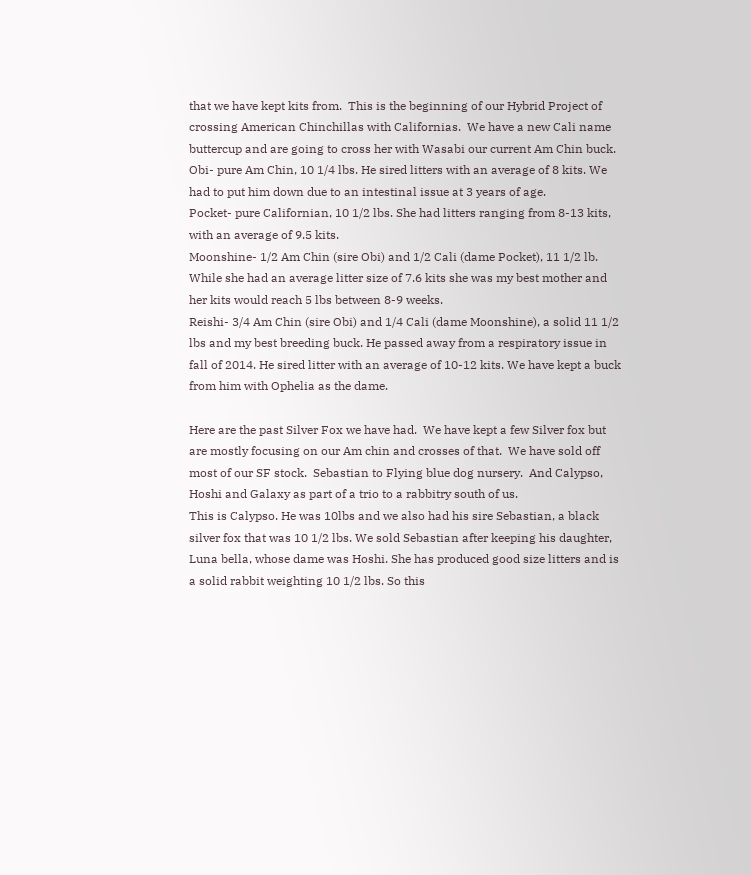that we have kept kits from.  This is the beginning of our Hybrid Project of crossing American Chinchillas with Californias.  We have a new Cali name buttercup and are going to cross her with Wasabi our current Am Chin buck.
Obi- pure Am Chin, 10 1/4 lbs. He sired litters with an average of 8 kits. We had to put him down due to an intestinal issue at 3 years of age.
Pocket- pure Californian, 10 1/2 lbs. She had litters ranging from 8-13 kits, with an average of 9.5 kits.
Moonshine- 1/2 Am Chin (sire Obi) and 1/2 Cali (dame Pocket), 11 1/2 lb. While she had an average litter size of 7.6 kits she was my best mother and her kits would reach 5 lbs between 8-9 weeks.
Reishi- 3/4 Am Chin (sire Obi) and 1/4 Cali (dame Moonshine), a solid 11 1/2 lbs and my best breeding buck. He passed away from a respiratory issue in fall of 2014. He sired litter with an average of 10-12 kits. We have kept a buck from him with Ophelia as the dame.

Here are the past Silver Fox we have had.  We have kept a few Silver fox but are mostly focusing on our Am chin and crosses of that.  We have sold off most of our SF stock.  Sebastian to Flying blue dog nursery.  And Calypso, Hoshi and Galaxy as part of a trio to a rabbitry south of us.
This is Calypso. He was 10lbs and we also had his sire Sebastian, a black silver fox that was 10 1/2 lbs. We sold Sebastian after keeping his daughter, Luna bella, whose dame was Hoshi. She has produced good size litters and is a solid rabbit weighting 10 1/2 lbs. So this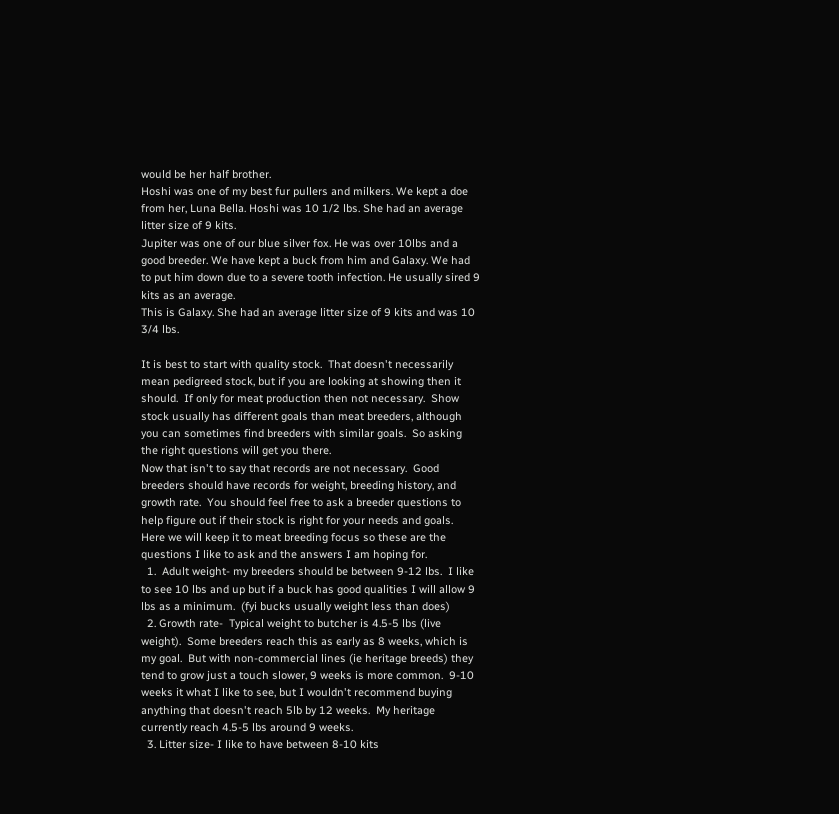would be her half brother.
Hoshi was one of my best fur pullers and milkers. We kept a doe from her, Luna Bella. Hoshi was 10 1/2 lbs. She had an average litter size of 9 kits.
Jupiter was one of our blue silver fox. He was over 10lbs and a good breeder. We have kept a buck from him and Galaxy. We had to put him down due to a severe tooth infection. He usually sired 9 kits as an average.
This is Galaxy. She had an average litter size of 9 kits and was 10 3/4 lbs.

It is best to start with quality stock.  That doesn't necessarily mean pedigreed stock, but if you are looking at showing then it should.  If only for meat production then not necessary.  Show stock usually has different goals than meat breeders, although you can sometimes find breeders with similar goals.  So asking the right questions will get you there.
Now that isn't to say that records are not necessary.  Good breeders should have records for weight, breeding history, and growth rate.  You should feel free to ask a breeder questions to help figure out if their stock is right for your needs and goals.  Here we will keep it to meat breeding focus so these are the questions I like to ask and the answers I am hoping for.
  1.  Adult weight- my breeders should be between 9-12 lbs.  I like to see 10 lbs and up but if a buck has good qualities I will allow 9 lbs as a minimum.  (fyi bucks usually weight less than does)
  2. Growth rate-  Typical weight to butcher is 4.5-5 lbs (live weight).  Some breeders reach this as early as 8 weeks, which is my goal.  But with non-commercial lines (ie heritage breeds) they tend to grow just a touch slower, 9 weeks is more common.  9-10 weeks it what I like to see, but I wouldn't recommend buying anything that doesn't reach 5lb by 12 weeks.  My heritage currently reach 4.5-5 lbs around 9 weeks.
  3. Litter size- I like to have between 8-10 kits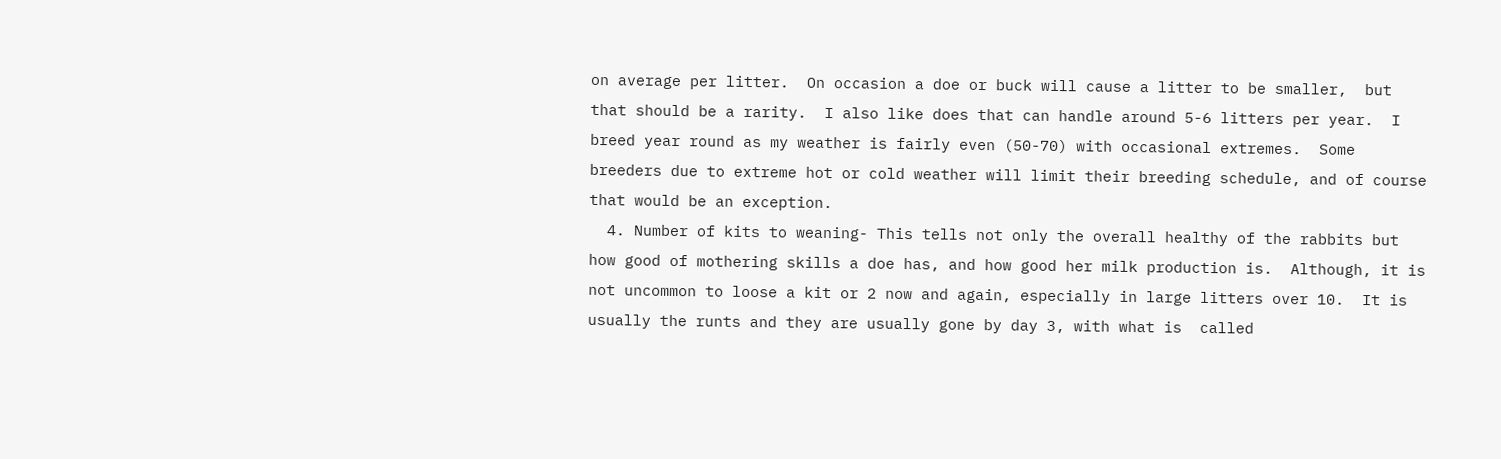on average per litter.  On occasion a doe or buck will cause a litter to be smaller,  but that should be a rarity.  I also like does that can handle around 5-6 litters per year.  I breed year round as my weather is fairly even (50-70) with occasional extremes.  Some breeders due to extreme hot or cold weather will limit their breeding schedule, and of course that would be an exception.
  4. Number of kits to weaning- This tells not only the overall healthy of the rabbits but how good of mothering skills a doe has, and how good her milk production is.  Although, it is not uncommon to loose a kit or 2 now and again, especially in large litters over 10.  It is usually the runts and they are usually gone by day 3, with what is  called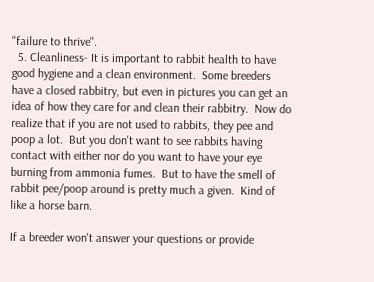"failure to thrive".
  5. Cleanliness- It is important to rabbit health to have good hygiene and a clean environment.  Some breeders have a closed rabbitry, but even in pictures you can get an idea of how they care for and clean their rabbitry.  Now do realize that if you are not used to rabbits, they pee and poop a lot.  But you don't want to see rabbits having contact with either nor do you want to have your eye burning from ammonia fumes.  But to have the smell of rabbit pee/poop around is pretty much a given.  Kind of like a horse barn.

If a breeder won't answer your questions or provide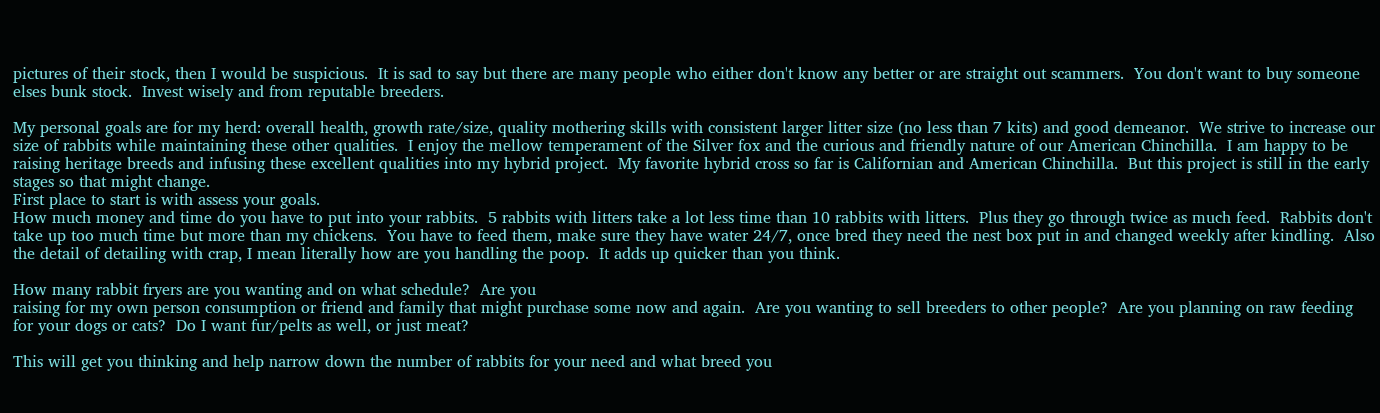pictures of their stock, then I would be suspicious.  It is sad to say but there are many people who either don't know any better or are straight out scammers.  You don't want to buy someone elses bunk stock.  Invest wisely and from reputable breeders.

My personal goals are for my herd: overall health, growth rate/size, quality mothering skills with consistent larger litter size (no less than 7 kits) and good demeanor.  We strive to increase our size of rabbits while maintaining these other qualities.  I enjoy the mellow temperament of the Silver fox and the curious and friendly nature of our American Chinchilla.  I am happy to be raising heritage breeds and infusing these excellent qualities into my hybrid project.  My favorite hybrid cross so far is Californian and American Chinchilla.  But this project is still in the early stages so that might change.
First place to start is with assess your goals.
How much money and time do you have to put into your rabbits.  5 rabbits with litters take a lot less time than 10 rabbits with litters.  Plus they go through twice as much feed.  Rabbits don't take up too much time but more than my chickens.  You have to feed them, make sure they have water 24/7, once bred they need the nest box put in and changed weekly after kindling.  Also the detail of detailing with crap, I mean literally how are you handling the poop.  It adds up quicker than you think.

How many rabbit fryers are you wanting and on what schedule?  Are you
raising for my own person consumption or friend and family that might purchase some now and again.  Are you wanting to sell breeders to other people?  Are you planning on raw feeding for your dogs or cats?  Do I want fur/pelts as well, or just meat?

This will get you thinking and help narrow down the number of rabbits for your need and what breed you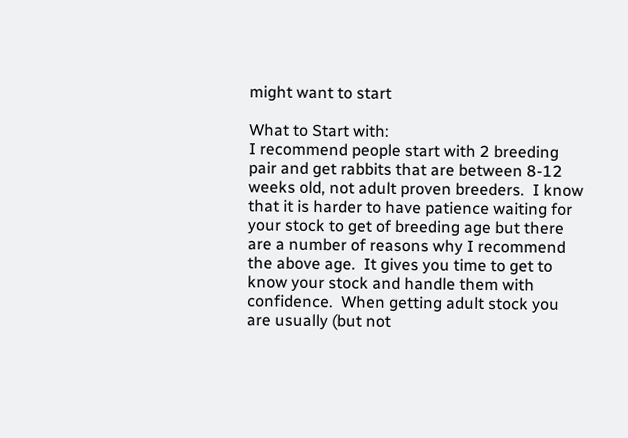might want to start

What to Start with:
I recommend people start with 2 breeding pair and get rabbits that are between 8-12 weeks old, not adult proven breeders.  I know that it is harder to have patience waiting for your stock to get of breeding age but there are a number of reasons why I recommend the above age.  It gives you time to get to know your stock and handle them with confidence.  When getting adult stock you are usually (but not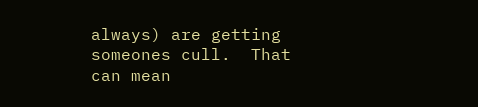always) are getting someones cull.  That can mean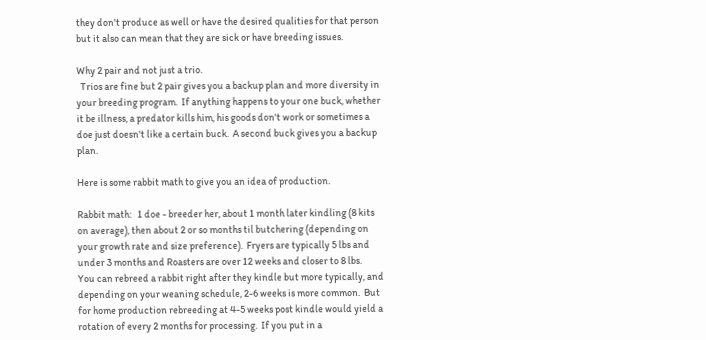they don't produce as well or have the desired qualities for that person but it also can mean that they are sick or have breeding issues.

Why 2 pair and not just a trio.
  Trios are fine but 2 pair gives you a backup plan and more diversity in your breeding program.  If anything happens to your one buck, whether it be illness, a predator kills him, his goods don't work or sometimes a doe just doesn't like a certain buck.  A second buck gives you a backup plan.

Here is some rabbit math to give you an idea of production.

Rabbit math:   1 doe - breeder her, about 1 month later kindling (8 kits on average), then about 2 or so months til butchering (depending on your growth rate and size preference).  Fryers are typically 5 lbs and under 3 months and Roasters are over 12 weeks and closer to 8 lbs.
You can rebreed a rabbit right after they kindle but more typically, and depending on your weaning schedule, 2-6 weeks is more common.  But for home production rebreeding at 4-5 weeks post kindle would yield a rotation of every 2 months for processing.  If you put in a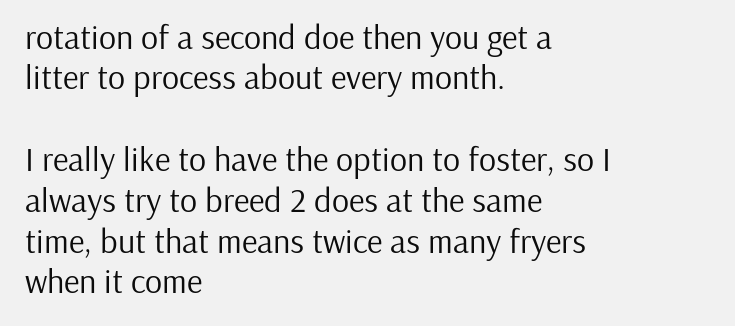rotation of a second doe then you get a litter to process about every month.

I really like to have the option to foster, so I always try to breed 2 does at the same time, but that means twice as many fryers when it come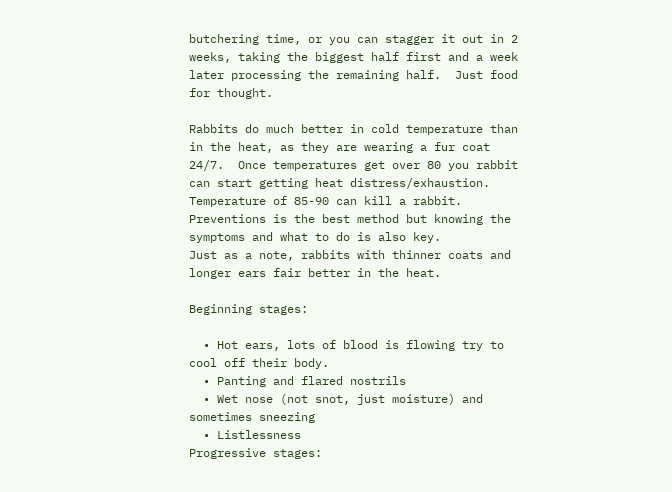butchering time, or you can stagger it out in 2 weeks, taking the biggest half first and a week later processing the remaining half.  Just food for thought.

Rabbits do much better in cold temperature than in the heat, as they are wearing a fur coat 24/7.  Once temperatures get over 80 you rabbit can start getting heat distress/exhaustion.  Temperature of 85-90 can kill a rabbit.
Preventions is the best method but knowing the symptoms and what to do is also key.
Just as a note, rabbits with thinner coats and longer ears fair better in the heat.

Beginning stages:

  • Hot ears, lots of blood is flowing try to cool off their body.
  • Panting and flared nostrils
  • Wet nose (not snot, just moisture) and sometimes sneezing
  • Listlessness
Progressive stages: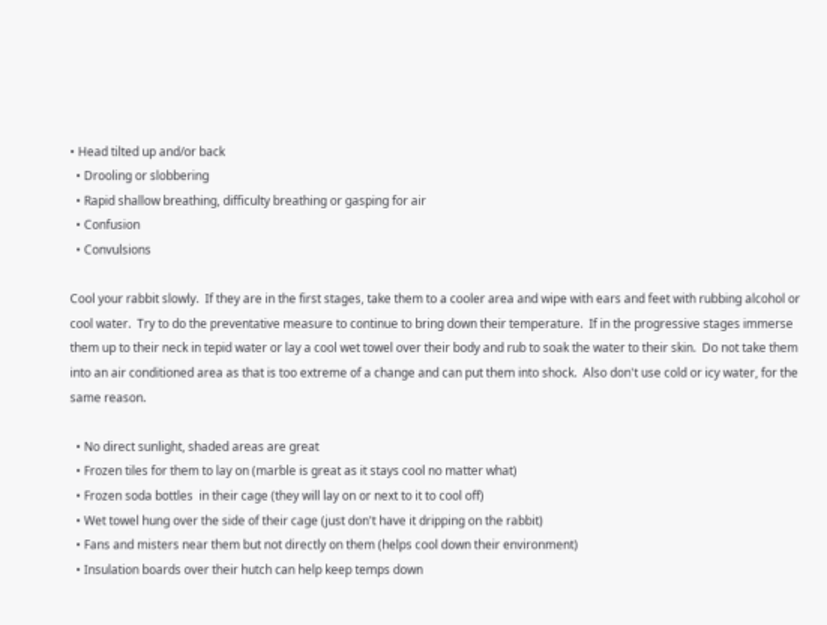• Head tilted up and/or back
  • Drooling or slobbering
  • Rapid shallow breathing, difficulty breathing or gasping for air
  • Confusion
  • Convulsions

Cool your rabbit slowly.  If they are in the first stages, take them to a cooler area and wipe with ears and feet with rubbing alcohol or cool water.  Try to do the preventative measure to continue to bring down their temperature.  If in the progressive stages immerse them up to their neck in tepid water or lay a cool wet towel over their body and rub to soak the water to their skin.  Do not take them into an air conditioned area as that is too extreme of a change and can put them into shock.  Also don't use cold or icy water, for the same reason.

  • No direct sunlight, shaded areas are great
  • Frozen tiles for them to lay on (marble is great as it stays cool no matter what)
  • Frozen soda bottles  in their cage (they will lay on or next to it to cool off)
  • Wet towel hung over the side of their cage (just don't have it dripping on the rabbit)
  • Fans and misters near them but not directly on them (helps cool down their environment)
  • Insulation boards over their hutch can help keep temps down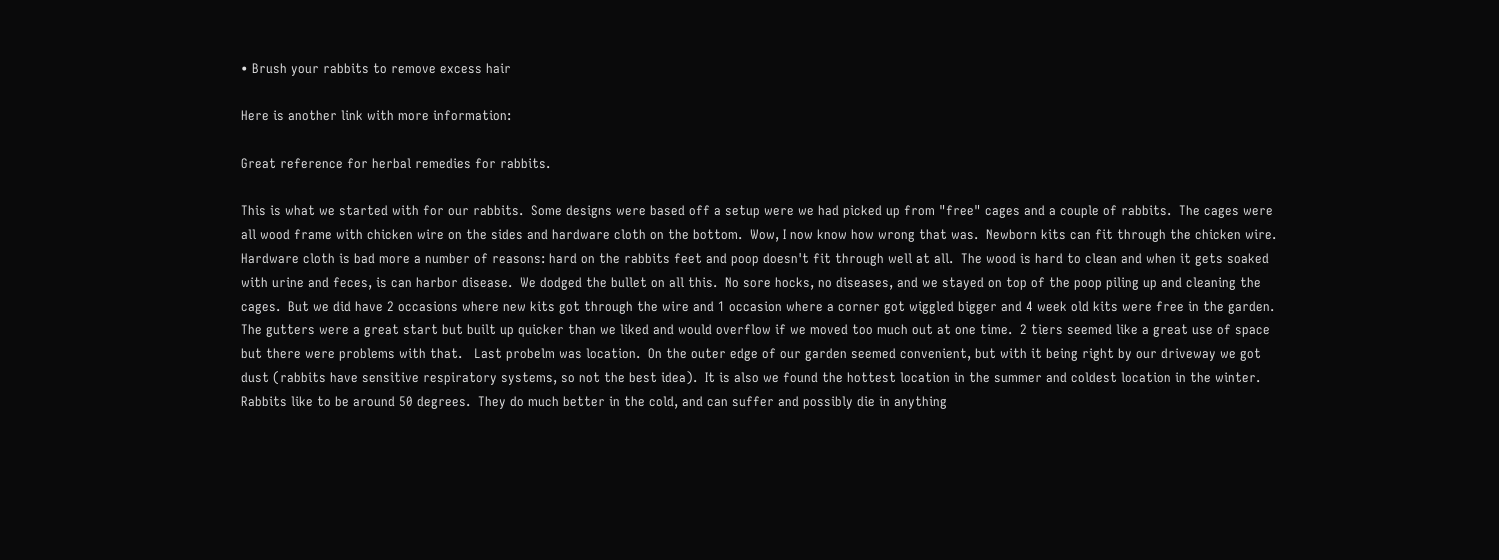• Brush your rabbits to remove excess hair

Here is another link with more information:

Great reference for herbal remedies for rabbits.

This is what we started with for our rabbits.  Some designs were based off a setup were we had picked up from "free" cages and a couple of rabbits.  The cages were all wood frame with chicken wire on the sides and hardware cloth on the bottom.  Wow, I now know how wrong that was.  Newborn kits can fit through the chicken wire.  Hardware cloth is bad more a number of reasons: hard on the rabbits feet and poop doesn't fit through well at all.  The wood is hard to clean and when it gets soaked with urine and feces, is can harbor disease.  We dodged the bullet on all this.  No sore hocks, no diseases, and we stayed on top of the poop piling up and cleaning the cages.  But we did have 2 occasions where new kits got through the wire and 1 occasion where a corner got wiggled bigger and 4 week old kits were free in the garden.  The gutters were a great start but built up quicker than we liked and would overflow if we moved too much out at one time.  2 tiers seemed like a great use of space but there were problems with that.   Last probelm was location.  On the outer edge of our garden seemed convenient, but with it being right by our driveway we got dust (rabbits have sensitive respiratory systems, so not the best idea).  It is also we found the hottest location in the summer and coldest location in the winter.  Rabbits like to be around 50 degrees.  They do much better in the cold, and can suffer and possibly die in anything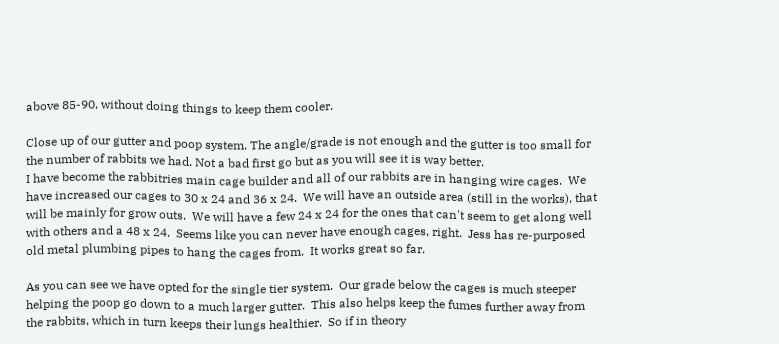above 85-90, without doing things to keep them cooler.

Close up of our gutter and poop system. The angle/grade is not enough and the gutter is too small for the number of rabbits we had. Not a bad first go but as you will see it is way better.
I have become the rabbitries main cage builder and all of our rabbits are in hanging wire cages.  We have increased our cages to 30 x 24 and 36 x 24.  We will have an outside area (still in the works), that will be mainly for grow outs.  We will have a few 24 x 24 for the ones that can't seem to get along well with others and a 48 x 24.  Seems like you can never have enough cages, right.  Jess has re-purposed old metal plumbing pipes to hang the cages from.  It works great so far.

As you can see we have opted for the single tier system.  Our grade below the cages is much steeper helping the poop go down to a much larger gutter.  This also helps keep the fumes further away from the rabbits, which in turn keeps their lungs healthier.  So if in theory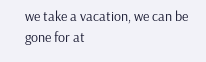we take a vacation, we can be gone for at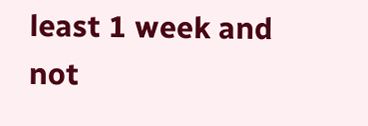least 1 week and not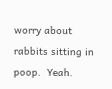worry about rabbits sitting in poop.  Yeah.